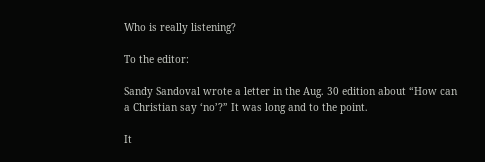Who is really listening?

To the editor:

Sandy Sandoval wrote a letter in the Aug. 30 edition about “How can a Christian say ‘no’?” It was long and to the point.

It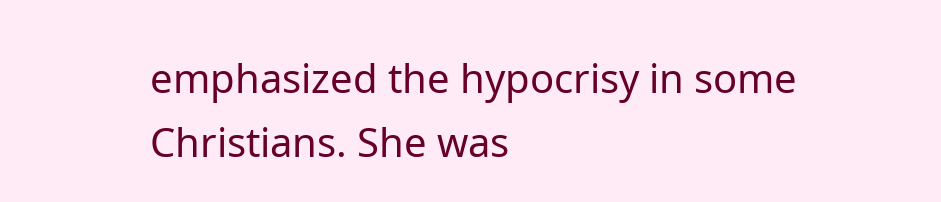emphasized the hypocrisy in some Christians. She was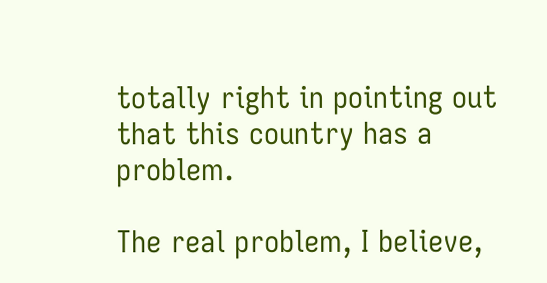totally right in pointing out that this country has a problem.

The real problem, I believe,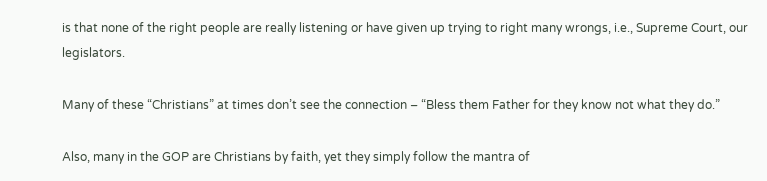is that none of the right people are really listening or have given up trying to right many wrongs, i.e., Supreme Court, our legislators.

Many of these “Christians” at times don’t see the connection – “Bless them Father for they know not what they do.”

Also, many in the GOP are Christians by faith, yet they simply follow the mantra of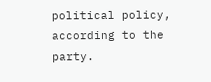political policy, according to the party.